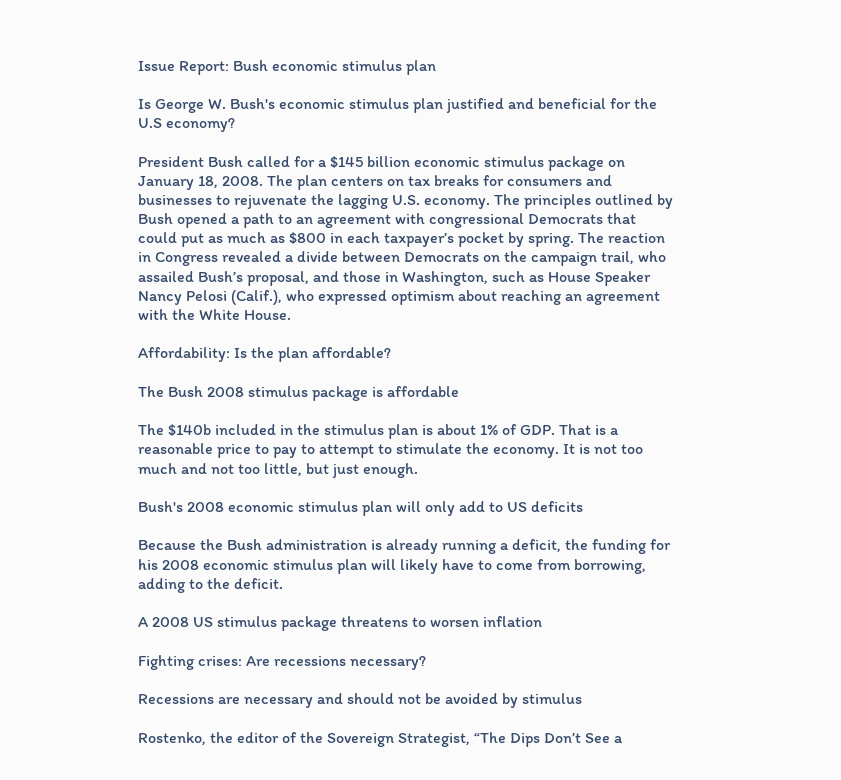Issue Report: Bush economic stimulus plan

Is George W. Bush's economic stimulus plan justified and beneficial for the U.S economy?

President Bush called for a $145 billion economic stimulus package on January 18, 2008. The plan centers on tax breaks for consumers and businesses to rejuvenate the lagging U.S. economy. The principles outlined by Bush opened a path to an agreement with congressional Democrats that could put as much as $800 in each taxpayer’s pocket by spring. The reaction in Congress revealed a divide between Democrats on the campaign trail, who assailed Bush’s proposal, and those in Washington, such as House Speaker Nancy Pelosi (Calif.), who expressed optimism about reaching an agreement with the White House.

Affordability: Is the plan affordable?

The Bush 2008 stimulus package is affordable

The $140b included in the stimulus plan is about 1% of GDP. That is a reasonable price to pay to attempt to stimulate the economy. It is not too much and not too little, but just enough.

Bush's 2008 economic stimulus plan will only add to US deficits

Because the Bush administration is already running a deficit, the funding for his 2008 economic stimulus plan will likely have to come from borrowing, adding to the deficit.

A 2008 US stimulus package threatens to worsen inflation

Fighting crises: Are recessions necessary?

Recessions are necessary and should not be avoided by stimulus

Rostenko, the editor of the Sovereign Strategist, “The Dips Don’t See a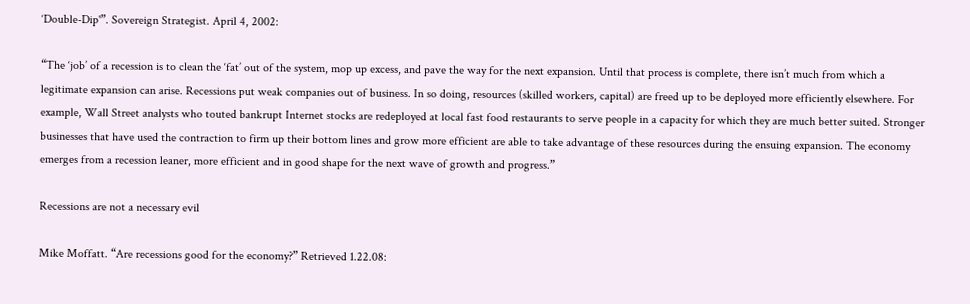‘Double-Dip'”. Sovereign Strategist. April 4, 2002:

“The ‘job’ of a recession is to clean the ‘fat’ out of the system, mop up excess, and pave the way for the next expansion. Until that process is complete, there isn’t much from which a legitimate expansion can arise. Recessions put weak companies out of business. In so doing, resources (skilled workers, capital) are freed up to be deployed more efficiently elsewhere. For example, Wall Street analysts who touted bankrupt Internet stocks are redeployed at local fast food restaurants to serve people in a capacity for which they are much better suited. Stronger businesses that have used the contraction to firm up their bottom lines and grow more efficient are able to take advantage of these resources during the ensuing expansion. The economy emerges from a recession leaner, more efficient and in good shape for the next wave of growth and progress.”

Recessions are not a necessary evil

Mike Moffatt. “Are recessions good for the economy?” Retrieved 1.22.08: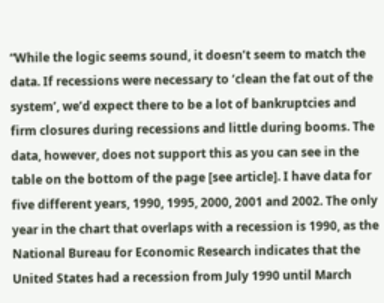“While the logic seems sound, it doesn’t seem to match the data. If recessions were necessary to ‘clean the fat out of the system’, we’d expect there to be a lot of bankruptcies and firm closures during recessions and little during booms. The data, however, does not support this as you can see in the table on the bottom of the page [see article]. I have data for five different years, 1990, 1995, 2000, 2001 and 2002. The only year in the chart that overlaps with a recession is 1990, as the National Bureau for Economic Research indicates that the United States had a recession from July 1990 until March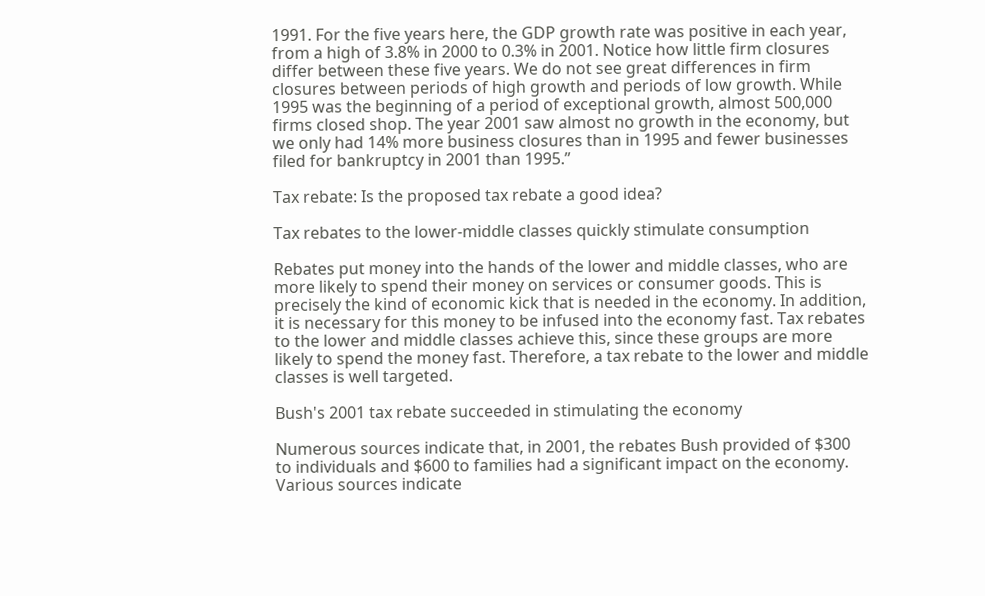1991. For the five years here, the GDP growth rate was positive in each year, from a high of 3.8% in 2000 to 0.3% in 2001. Notice how little firm closures differ between these five years. We do not see great differences in firm closures between periods of high growth and periods of low growth. While 1995 was the beginning of a period of exceptional growth, almost 500,000 firms closed shop. The year 2001 saw almost no growth in the economy, but we only had 14% more business closures than in 1995 and fewer businesses filed for bankruptcy in 2001 than 1995.”

Tax rebate: Is the proposed tax rebate a good idea?

Tax rebates to the lower-middle classes quickly stimulate consumption

Rebates put money into the hands of the lower and middle classes, who are more likely to spend their money on services or consumer goods. This is precisely the kind of economic kick that is needed in the economy. In addition, it is necessary for this money to be infused into the economy fast. Tax rebates to the lower and middle classes achieve this, since these groups are more likely to spend the money fast. Therefore, a tax rebate to the lower and middle classes is well targeted.

Bush's 2001 tax rebate succeeded in stimulating the economy

Numerous sources indicate that, in 2001, the rebates Bush provided of $300 to individuals and $600 to families had a significant impact on the economy. Various sources indicate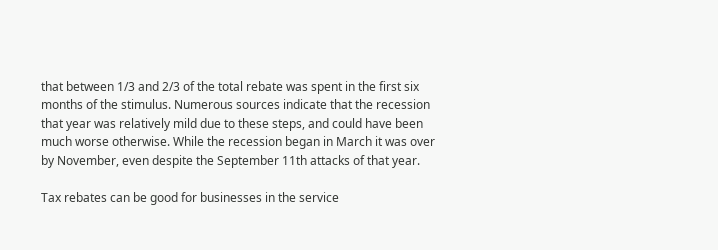that between 1/3 and 2/3 of the total rebate was spent in the first six months of the stimulus. Numerous sources indicate that the recession that year was relatively mild due to these steps, and could have been much worse otherwise. While the recession began in March it was over by November, even despite the September 11th attacks of that year.

Tax rebates can be good for businesses in the service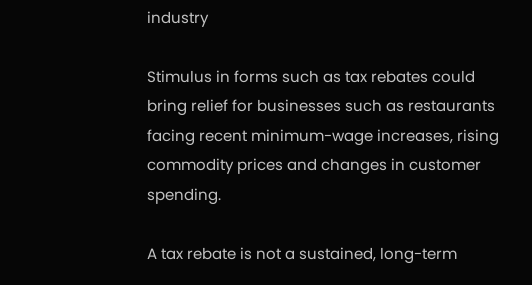industry

Stimulus in forms such as tax rebates could bring relief for businesses such as restaurants facing recent minimum-wage increases, rising commodity prices and changes in customer spending.

A tax rebate is not a sustained, long-term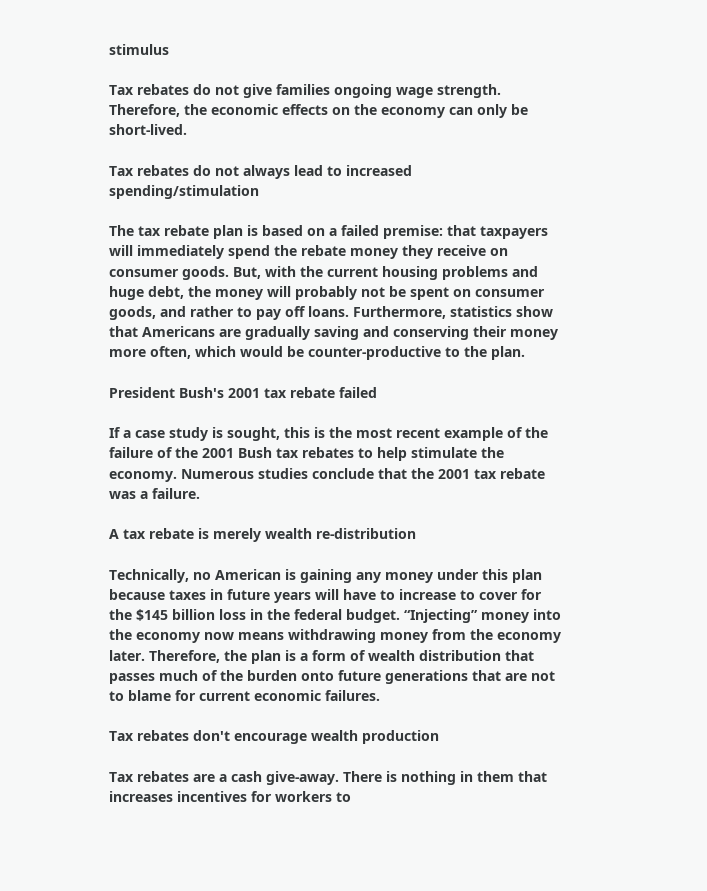stimulus

Tax rebates do not give families ongoing wage strength. Therefore, the economic effects on the economy can only be short-lived.

Tax rebates do not always lead to increased spending/stimulation

The tax rebate plan is based on a failed premise: that taxpayers will immediately spend the rebate money they receive on consumer goods. But, with the current housing problems and huge debt, the money will probably not be spent on consumer goods, and rather to pay off loans. Furthermore, statistics show that Americans are gradually saving and conserving their money more often, which would be counter-productive to the plan.

President Bush's 2001 tax rebate failed

If a case study is sought, this is the most recent example of the failure of the 2001 Bush tax rebates to help stimulate the economy. Numerous studies conclude that the 2001 tax rebate was a failure.

A tax rebate is merely wealth re-distribution

Technically, no American is gaining any money under this plan because taxes in future years will have to increase to cover for the $145 billion loss in the federal budget. “Injecting” money into the economy now means withdrawing money from the economy later. Therefore, the plan is a form of wealth distribution that passes much of the burden onto future generations that are not to blame for current economic failures.

Tax rebates don't encourage wealth production

Tax rebates are a cash give-away. There is nothing in them that increases incentives for workers to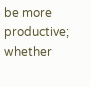be more productive; whether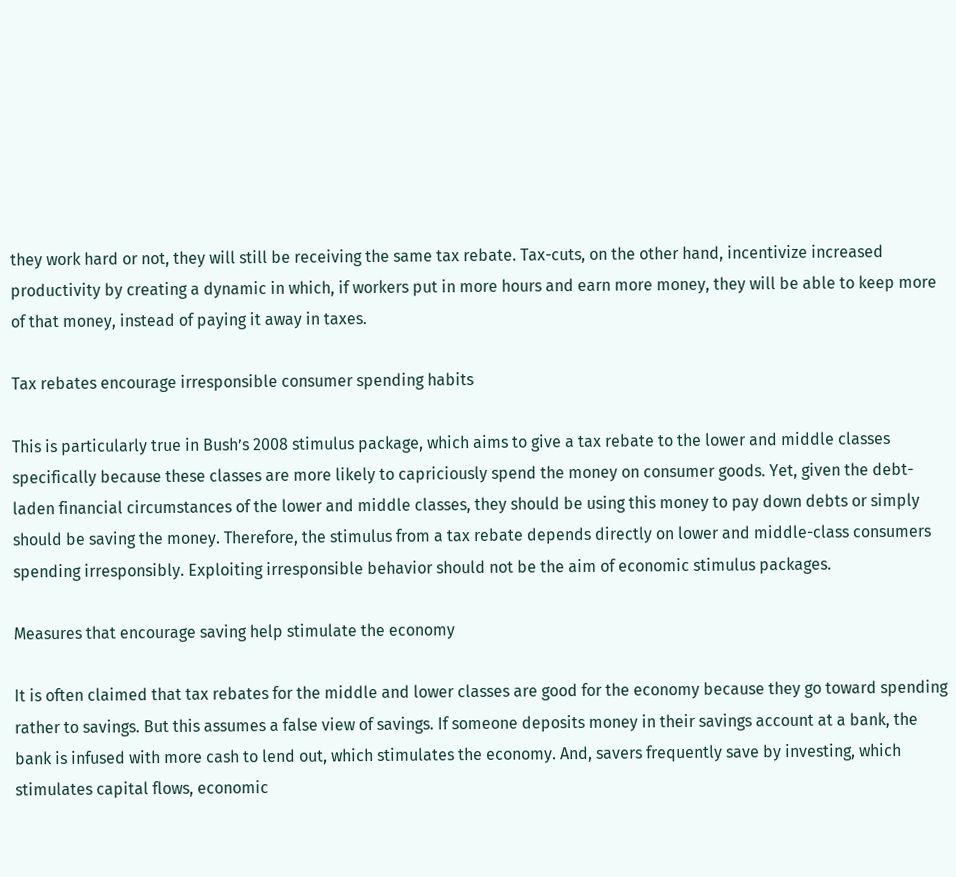they work hard or not, they will still be receiving the same tax rebate. Tax-cuts, on the other hand, incentivize increased productivity by creating a dynamic in which, if workers put in more hours and earn more money, they will be able to keep more of that money, instead of paying it away in taxes.

Tax rebates encourage irresponsible consumer spending habits

This is particularly true in Bush’s 2008 stimulus package, which aims to give a tax rebate to the lower and middle classes specifically because these classes are more likely to capriciously spend the money on consumer goods. Yet, given the debt-laden financial circumstances of the lower and middle classes, they should be using this money to pay down debts or simply should be saving the money. Therefore, the stimulus from a tax rebate depends directly on lower and middle-class consumers spending irresponsibly. Exploiting irresponsible behavior should not be the aim of economic stimulus packages.

Measures that encourage saving help stimulate the economy

It is often claimed that tax rebates for the middle and lower classes are good for the economy because they go toward spending rather to savings. But this assumes a false view of savings. If someone deposits money in their savings account at a bank, the bank is infused with more cash to lend out, which stimulates the economy. And, savers frequently save by investing, which stimulates capital flows, economic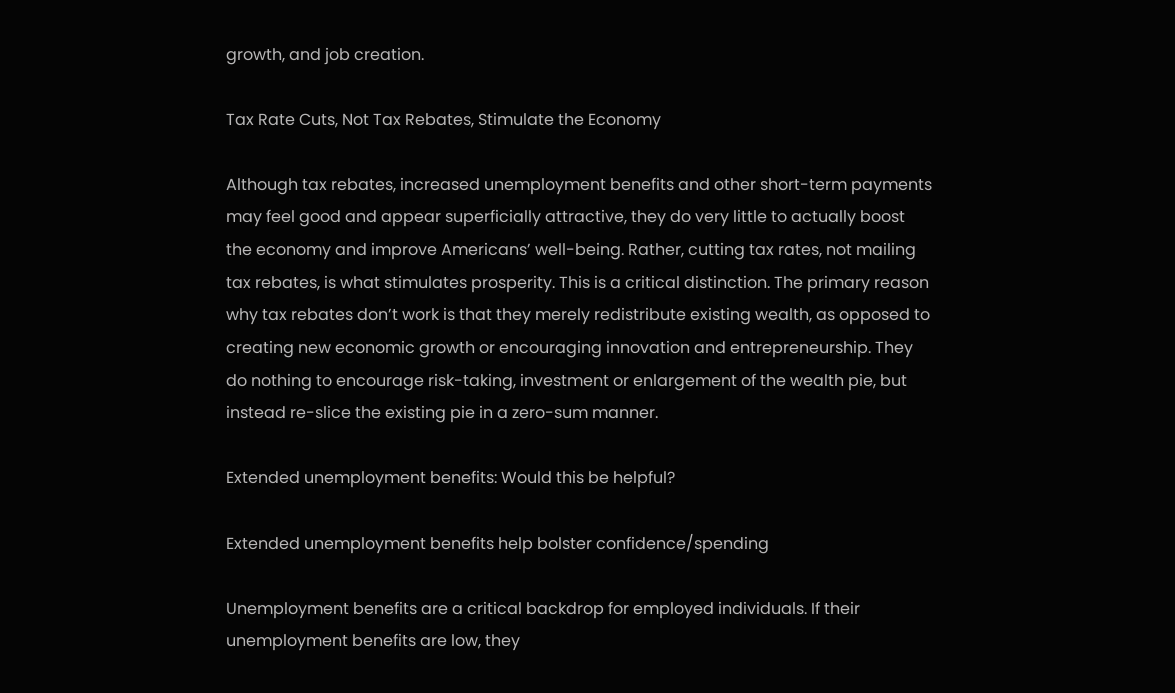growth, and job creation.

Tax Rate Cuts, Not Tax Rebates, Stimulate the Economy

Although tax rebates, increased unemployment benefits and other short-term payments may feel good and appear superficially attractive, they do very little to actually boost the economy and improve Americans’ well-being. Rather, cutting tax rates, not mailing tax rebates, is what stimulates prosperity. This is a critical distinction. The primary reason why tax rebates don’t work is that they merely redistribute existing wealth, as opposed to creating new economic growth or encouraging innovation and entrepreneurship. They do nothing to encourage risk-taking, investment or enlargement of the wealth pie, but instead re-slice the existing pie in a zero-sum manner.

Extended unemployment benefits: Would this be helpful?

Extended unemployment benefits help bolster confidence/spending

Unemployment benefits are a critical backdrop for employed individuals. If their unemployment benefits are low, they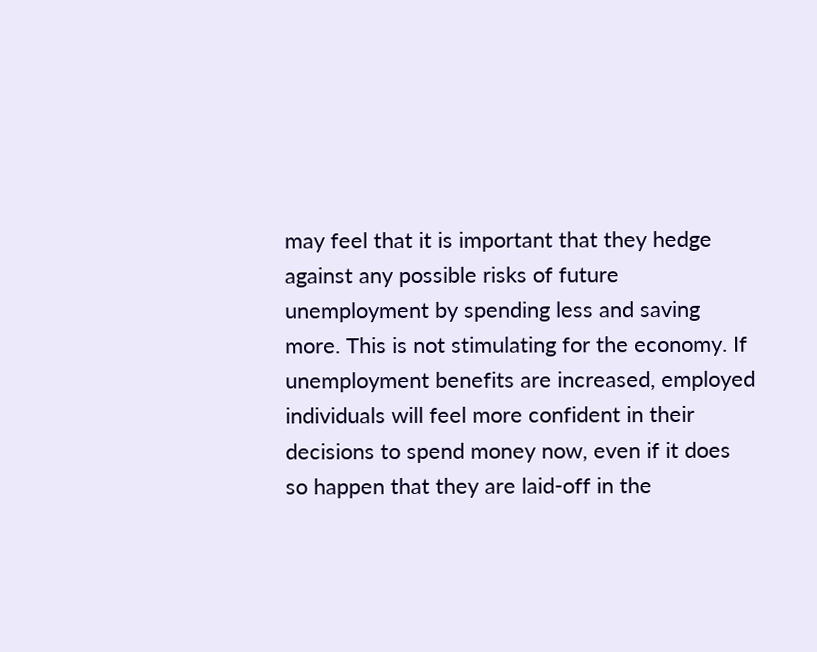may feel that it is important that they hedge against any possible risks of future unemployment by spending less and saving more. This is not stimulating for the economy. If unemployment benefits are increased, employed individuals will feel more confident in their decisions to spend money now, even if it does so happen that they are laid-off in the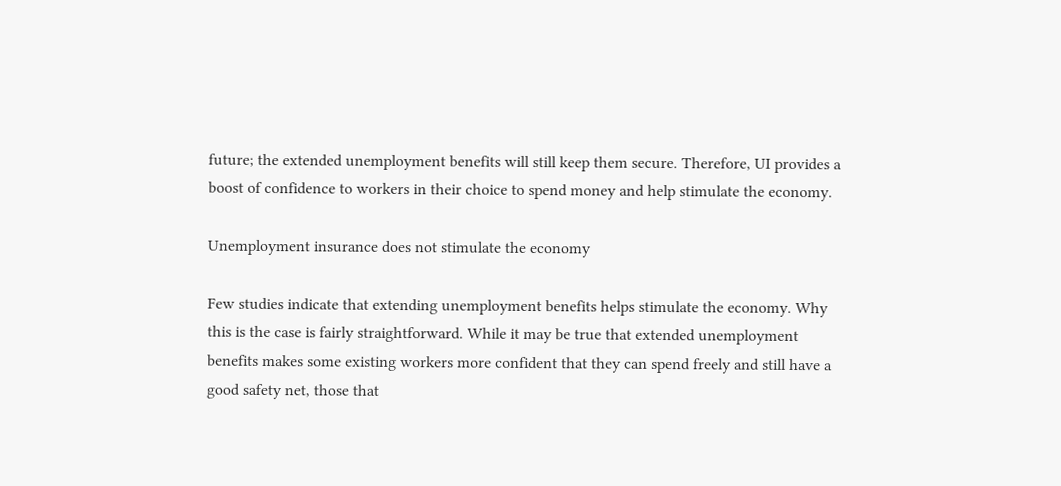future; the extended unemployment benefits will still keep them secure. Therefore, UI provides a boost of confidence to workers in their choice to spend money and help stimulate the economy.

Unemployment insurance does not stimulate the economy

Few studies indicate that extending unemployment benefits helps stimulate the economy. Why this is the case is fairly straightforward. While it may be true that extended unemployment benefits makes some existing workers more confident that they can spend freely and still have a good safety net, those that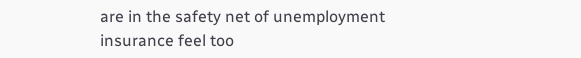are in the safety net of unemployment insurance feel too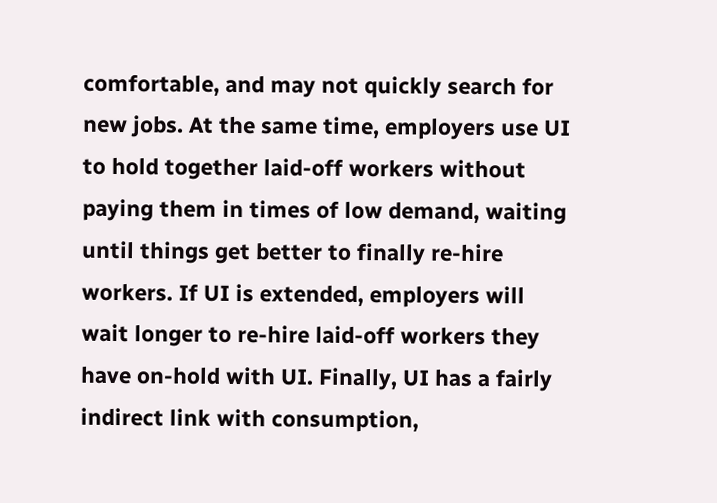comfortable, and may not quickly search for new jobs. At the same time, employers use UI to hold together laid-off workers without paying them in times of low demand, waiting until things get better to finally re-hire workers. If UI is extended, employers will wait longer to re-hire laid-off workers they have on-hold with UI. Finally, UI has a fairly indirect link with consumption,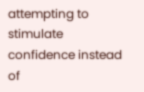attempting to stimulate confidence instead of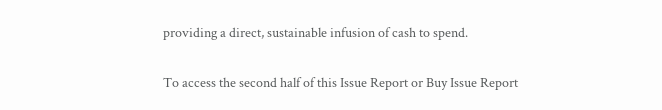providing a direct, sustainable infusion of cash to spend.

To access the second half of this Issue Report or Buy Issue Report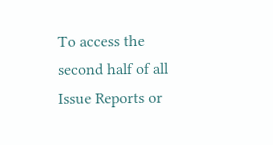To access the second half of all Issue Reports or